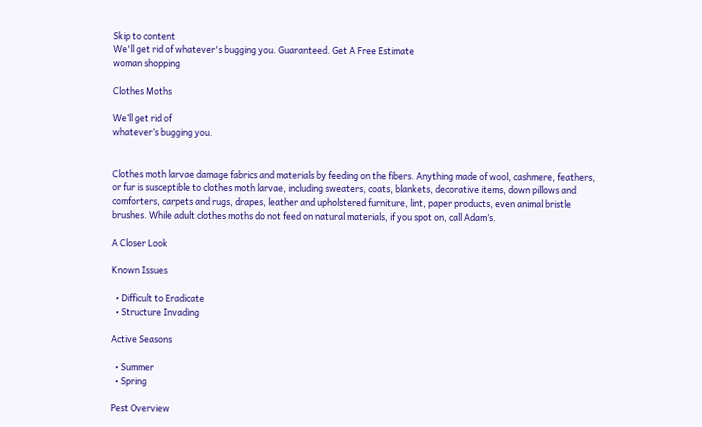Skip to content
We'll get rid of whatever's bugging you. Guaranteed. Get A Free Estimate
woman shopping

Clothes Moths

We’ll get rid of
whatever’s bugging you.


Clothes moth larvae damage fabrics and materials by feeding on the fibers. Anything made of wool, cashmere, feathers, or fur is susceptible to clothes moth larvae, including sweaters, coats, blankets, decorative items, down pillows and comforters, carpets and rugs, drapes, leather and upholstered furniture, lint, paper products, even animal bristle brushes. While adult clothes moths do not feed on natural materials, if you spot on, call Adam’s.

A Closer Look

Known Issues

  • Difficult to Eradicate
  • Structure Invading

Active Seasons

  • Summer
  • Spring

Pest Overview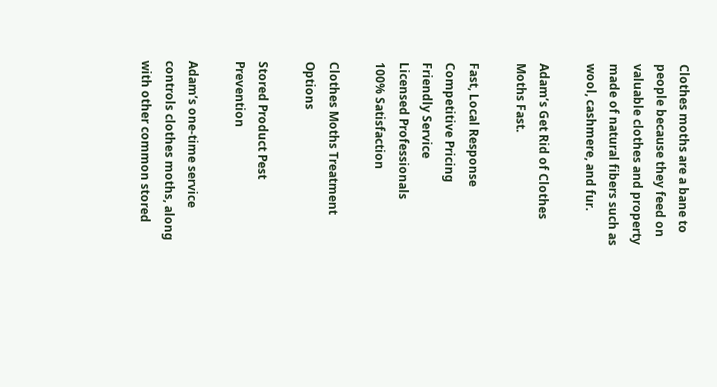Clothes moths are a bane to people because they feed on valuable clothes and property made of natural fibers such as wool, cashmere, and fur.

Adam’s Get Rid of Clothes Moths Fast.

Fast, Local Response
Competitive Pricing
Friendly Service
Licensed Professionals
100% Satisfaction

Clothes Moths Treatment Options

Stored Product Pest Prevention

Adam’s one-time service controls clothes moths, along with other common stored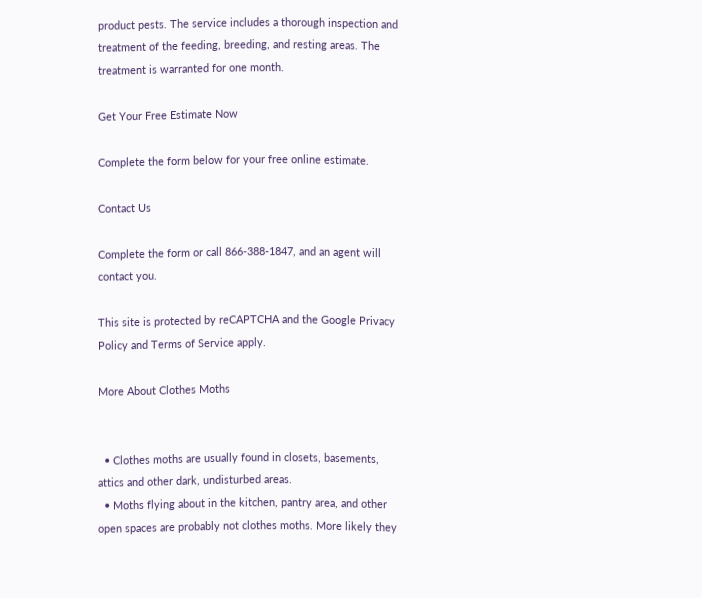product pests. The service includes a thorough inspection and treatment of the feeding, breeding, and resting areas. The treatment is warranted for one month.

Get Your Free Estimate Now

Complete the form below for your free online estimate.

Contact Us

Complete the form or call 866-388-1847, and an agent will contact you.

This site is protected by reCAPTCHA and the Google Privacy Policy and Terms of Service apply.

More About Clothes Moths


  • Clothes moths are usually found in closets, basements, attics and other dark, undisturbed areas.
  • Moths flying about in the kitchen, pantry area, and other open spaces are probably not clothes moths. More likely they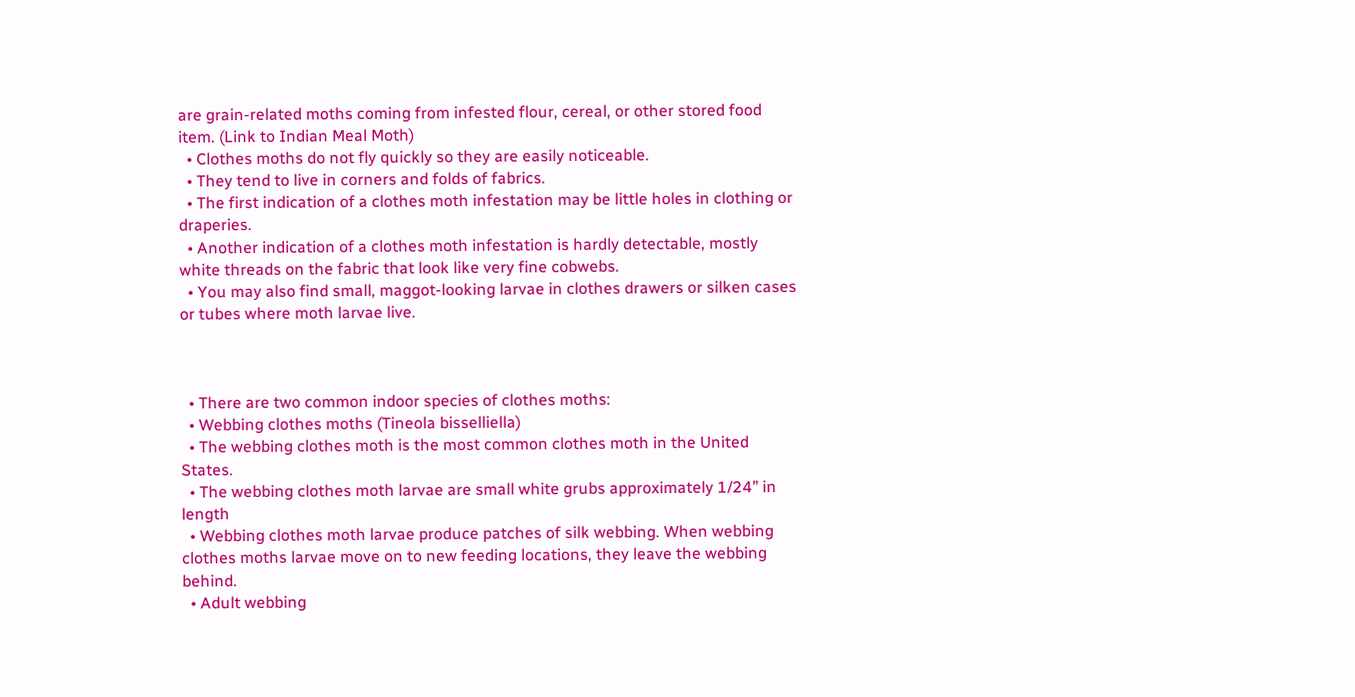are grain-related moths coming from infested flour, cereal, or other stored food item. (Link to Indian Meal Moth)
  • Clothes moths do not fly quickly so they are easily noticeable.
  • They tend to live in corners and folds of fabrics.
  • The first indication of a clothes moth infestation may be little holes in clothing or draperies.
  • Another indication of a clothes moth infestation is hardly detectable, mostly white threads on the fabric that look like very fine cobwebs.
  • You may also find small, maggot-looking larvae in clothes drawers or silken cases or tubes where moth larvae live.



  • There are two common indoor species of clothes moths:
  • Webbing clothes moths (Tineola bisselliella)
  • The webbing clothes moth is the most common clothes moth in the United States.
  • The webbing clothes moth larvae are small white grubs approximately 1/24” in length
  • Webbing clothes moth larvae produce patches of silk webbing. When webbing clothes moths larvae move on to new feeding locations, they leave the webbing behind.
  • Adult webbing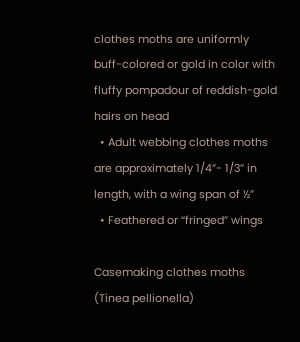clothes moths are uniformly buff-colored or gold in color with fluffy pompadour of reddish-gold hairs on head
  • Adult webbing clothes moths are approximately 1/4”- 1/3” in length, with a wing span of ½”
  • Feathered or “fringed” wings

Casemaking clothes moths (Tinea pellionella)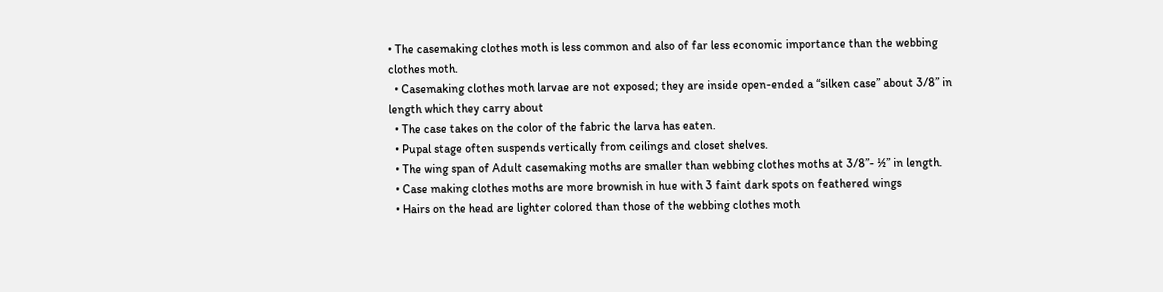• The casemaking clothes moth is less common and also of far less economic importance than the webbing clothes moth.
  • Casemaking clothes moth larvae are not exposed; they are inside open-ended a “silken case” about 3/8” in length which they carry about
  • The case takes on the color of the fabric the larva has eaten.
  • Pupal stage often suspends vertically from ceilings and closet shelves.
  • The wing span of Adult casemaking moths are smaller than webbing clothes moths at 3/8”- ½” in length.
  • Case making clothes moths are more brownish in hue with 3 faint dark spots on feathered wings
  • Hairs on the head are lighter colored than those of the webbing clothes moth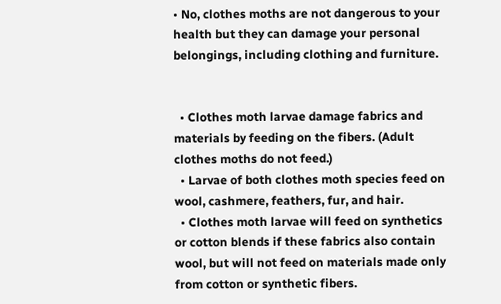• No, clothes moths are not dangerous to your health but they can damage your personal belongings, including clothing and furniture.


  • Clothes moth larvae damage fabrics and materials by feeding on the fibers. (Adult clothes moths do not feed.)
  • Larvae of both clothes moth species feed on wool, cashmere, feathers, fur, and hair.
  • Clothes moth larvae will feed on synthetics or cotton blends if these fabrics also contain wool, but will not feed on materials made only from cotton or synthetic fibers.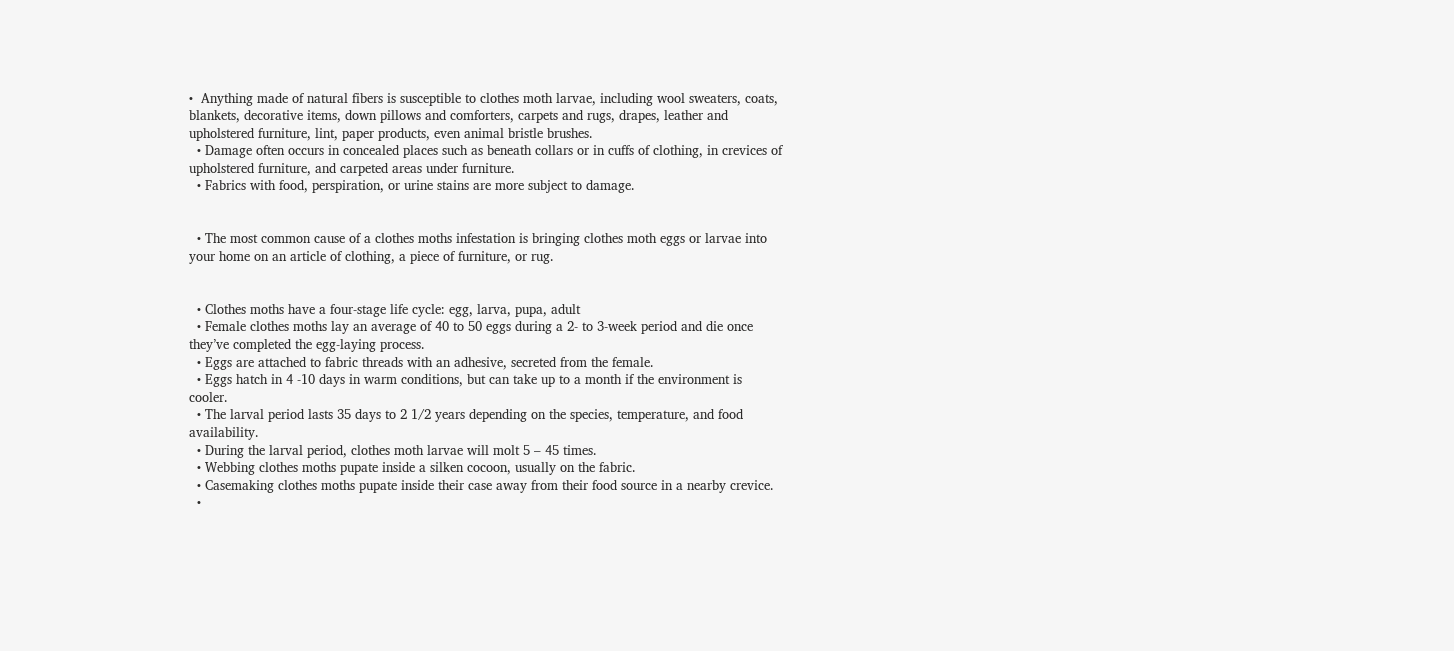•  Anything made of natural fibers is susceptible to clothes moth larvae, including wool sweaters, coats, blankets, decorative items, down pillows and comforters, carpets and rugs, drapes, leather and upholstered furniture, lint, paper products, even animal bristle brushes.
  • Damage often occurs in concealed places such as beneath collars or in cuffs of clothing, in crevices of upholstered furniture, and carpeted areas under furniture.
  • Fabrics with food, perspiration, or urine stains are more subject to damage.


  • The most common cause of a clothes moths infestation is bringing clothes moth eggs or larvae into your home on an article of clothing, a piece of furniture, or rug.


  • Clothes moths have a four-stage life cycle: egg, larva, pupa, adult
  • Female clothes moths lay an average of 40 to 50 eggs during a 2- to 3-week period and die once they’ve completed the egg-laying process.
  • Eggs are attached to fabric threads with an adhesive, secreted from the female.
  • Eggs hatch in 4 -10 days in warm conditions, but can take up to a month if the environment is cooler.
  • The larval period lasts 35 days to 2 1/2 years depending on the species, temperature, and food availability.
  • During the larval period, clothes moth larvae will molt 5 – 45 times.
  • Webbing clothes moths pupate inside a silken cocoon, usually on the fabric.
  • Casemaking clothes moths pupate inside their case away from their food source in a nearby crevice.
  •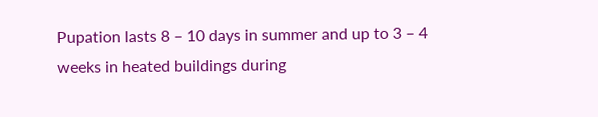Pupation lasts 8 – 10 days in summer and up to 3 – 4 weeks in heated buildings during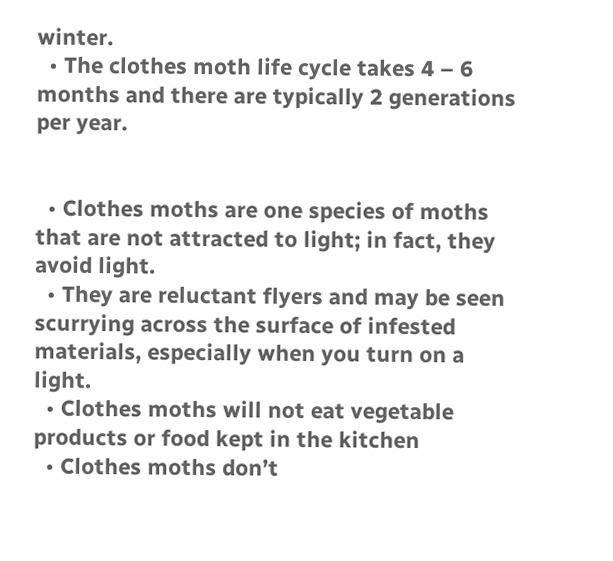winter.
  • The clothes moth life cycle takes 4 – 6 months and there are typically 2 generations per year.


  • Clothes moths are one species of moths that are not attracted to light; in fact, they avoid light.
  • They are reluctant flyers and may be seen scurrying across the surface of infested materials, especially when you turn on a light.
  • Clothes moths will not eat vegetable products or food kept in the kitchen
  • Clothes moths don’t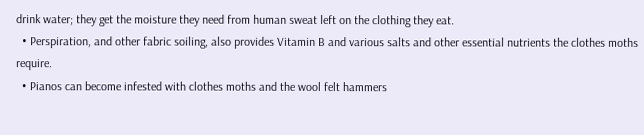drink water; they get the moisture they need from human sweat left on the clothing they eat.
  • Perspiration, and other fabric soiling, also provides Vitamin B and various salts and other essential nutrients the clothes moths require.
  • Pianos can become infested with clothes moths and the wool felt hammers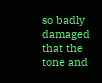so badly damaged that the tone and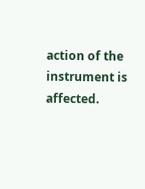action of the instrument is affected.